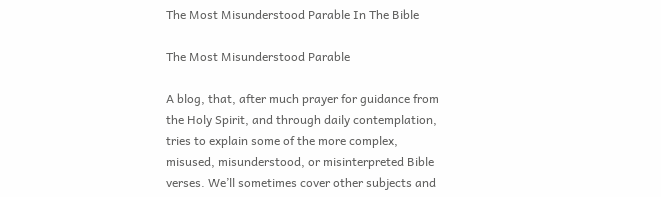The Most Misunderstood Parable In The Bible

The Most Misunderstood Parable

A blog, that, after much prayer for guidance from the Holy Spirit, and through daily contemplation, tries to explain some of the more complex, misused, misunderstood, or misinterpreted Bible verses. We’ll sometimes cover other subjects and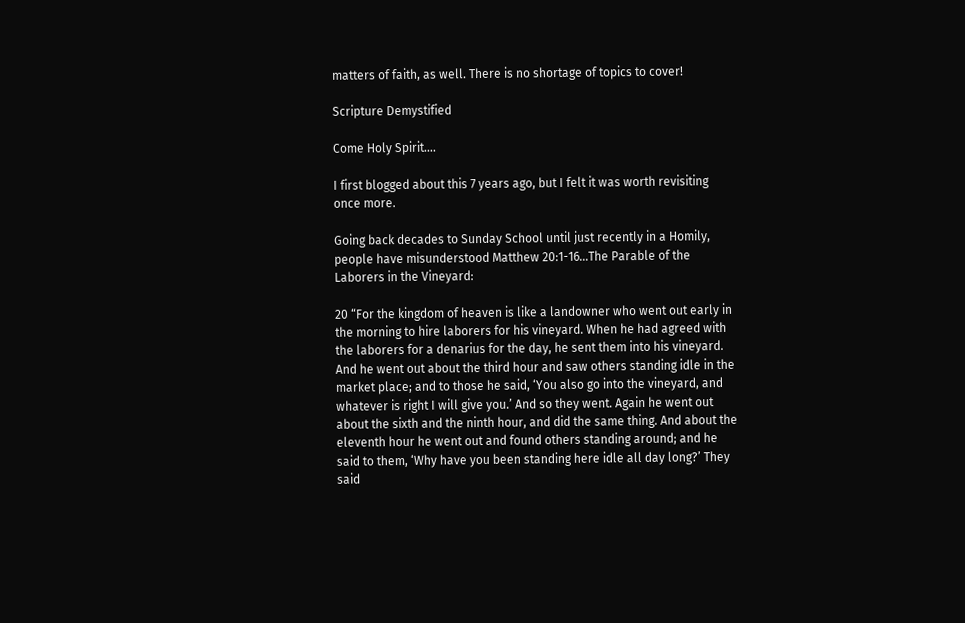matters of faith, as well. There is no shortage of topics to cover!

Scripture Demystified

Come Holy Spirit….

I first blogged about this 7 years ago, but I felt it was worth revisiting once more.

Going back decades to Sunday School until just recently in a Homily, people have misunderstood Matthew 20:1-16…The Parable of the Laborers in the Vineyard:

20 “For the kingdom of heaven is like a landowner who went out early in the morning to hire laborers for his vineyard. When he had agreed with the laborers for a denarius for the day, he sent them into his vineyard. And he went out about the third hour and saw others standing idle in the market place; and to those he said, ‘You also go into the vineyard, and whatever is right I will give you.’ And so they went. Again he went out about the sixth and the ninth hour, and did the same thing. And about the eleventh hour he went out and found others standing around; and he said to them, ‘Why have you been standing here idle all day long?’ They said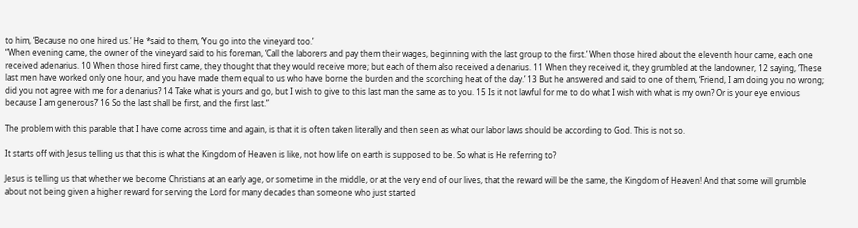to him, ‘Because no one hired us.’ He *said to them, ‘You go into the vineyard too.’
“When evening came, the owner of the vineyard said to his foreman, ‘Call the laborers and pay them their wages, beginning with the last group to the first.’ When those hired about the eleventh hour came, each one received adenarius. 10 When those hired first came, they thought that they would receive more; but each of them also received a denarius. 11 When they received it, they grumbled at the landowner, 12 saying, ‘These last men have worked only one hour, and you have made them equal to us who have borne the burden and the scorching heat of the day.’ 13 But he answered and said to one of them, ‘Friend, I am doing you no wrong; did you not agree with me for a denarius? 14 Take what is yours and go, but I wish to give to this last man the same as to you. 15 Is it not lawful for me to do what I wish with what is my own? Or is your eye envious because I am generous?’ 16 So the last shall be first, and the first last.”

The problem with this parable that I have come across time and again, is that it is often taken literally and then seen as what our labor laws should be according to God. This is not so.

It starts off with Jesus telling us that this is what the Kingdom of Heaven is like, not how life on earth is supposed to be. So what is He referring to?

Jesus is telling us that whether we become Christians at an early age, or sometime in the middle, or at the very end of our lives, that the reward will be the same, the Kingdom of Heaven! And that some will grumble about not being given a higher reward for serving the Lord for many decades than someone who just started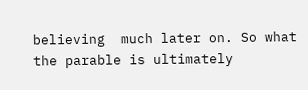believing  much later on. So what the parable is ultimately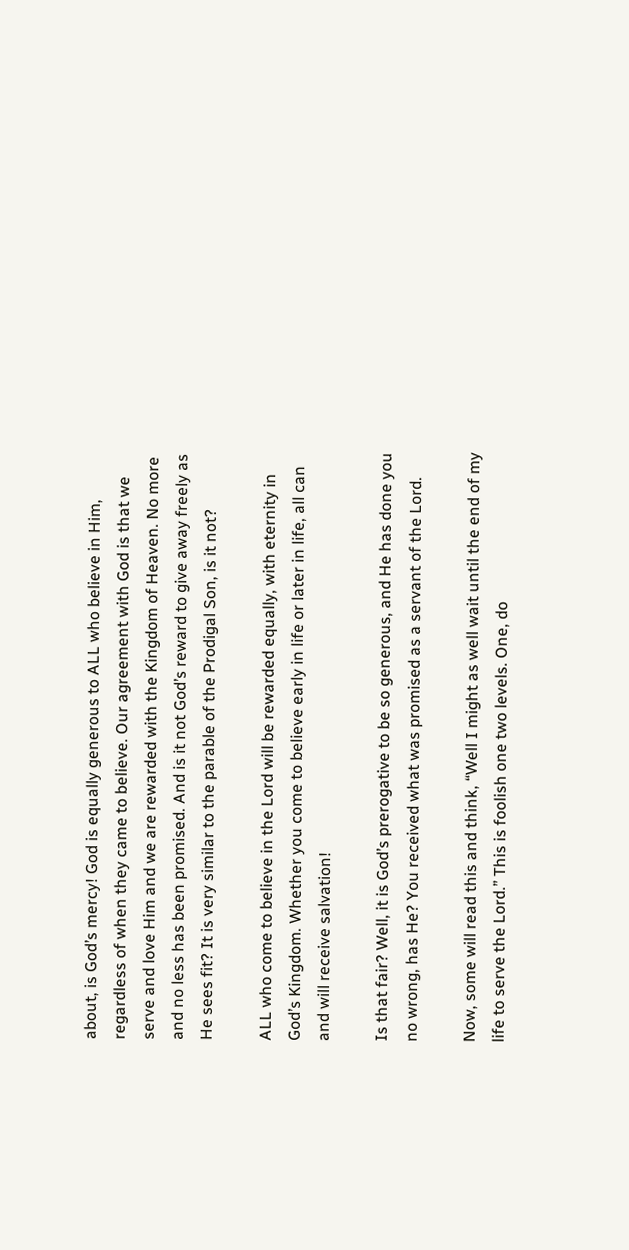about, is God’s mercy! God is equally generous to ALL who believe in Him, regardless of when they came to believe. Our agreement with God is that we serve and love Him and we are rewarded with the Kingdom of Heaven. No more and no less has been promised. And is it not God’s reward to give away freely as He sees fit? It is very similar to the parable of the Prodigal Son, is it not?

ALL who come to believe in the Lord will be rewarded equally, with eternity in God’s Kingdom. Whether you come to believe early in life or later in life, all can and will receive salvation!

Is that fair? Well, it is God’s prerogative to be so generous, and He has done you no wrong, has He? You received what was promised as a servant of the Lord.

Now, some will read this and think, “Well I might as well wait until the end of my life to serve the Lord.” This is foolish one two levels. One, do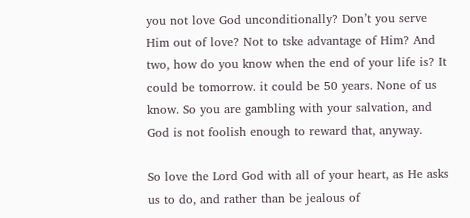you not love God unconditionally? Don’t you serve Him out of love? Not to tske advantage of Him? And two, how do you know when the end of your life is? It could be tomorrow. it could be 50 years. None of us know. So you are gambling with your salvation, and God is not foolish enough to reward that, anyway.

So love the Lord God with all of your heart, as He asks us to do, and rather than be jealous of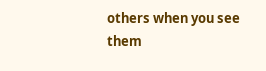others when you see them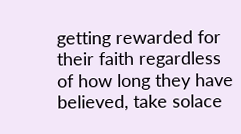getting rewarded for their faith regardless of how long they have believed, take solace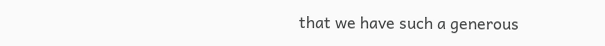that we have such a generous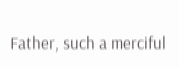Father, such a merciful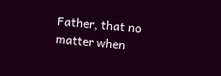Father, that no matter when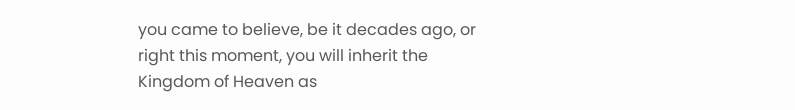you came to believe, be it decades ago, or right this moment, you will inherit the Kingdom of Heaven as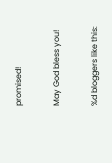promised!

May God bless you!

%d bloggers like this: